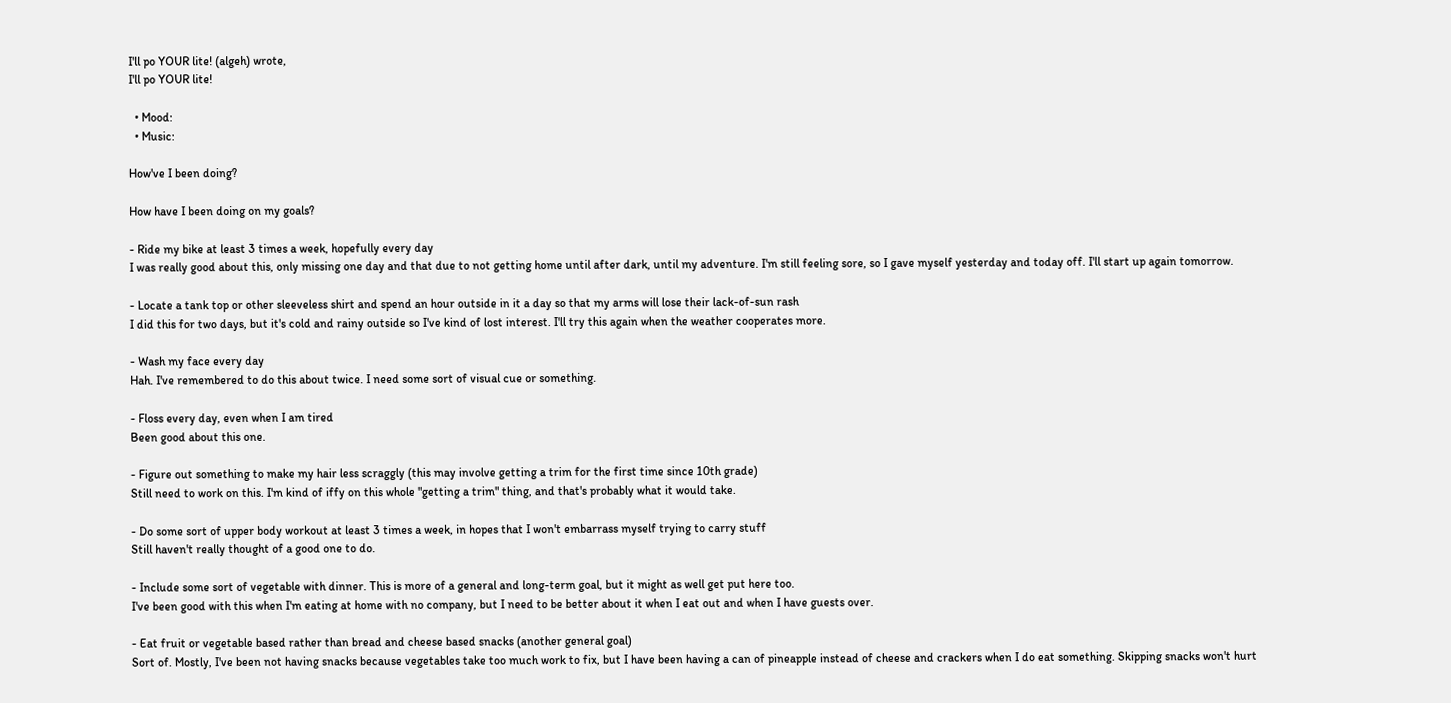I'll po YOUR lite! (algeh) wrote,
I'll po YOUR lite!

  • Mood:
  • Music:

How've I been doing?

How have I been doing on my goals?

- Ride my bike at least 3 times a week, hopefully every day
I was really good about this, only missing one day and that due to not getting home until after dark, until my adventure. I'm still feeling sore, so I gave myself yesterday and today off. I'll start up again tomorrow.

- Locate a tank top or other sleeveless shirt and spend an hour outside in it a day so that my arms will lose their lack-of-sun rash
I did this for two days, but it's cold and rainy outside so I've kind of lost interest. I'll try this again when the weather cooperates more.

- Wash my face every day
Hah. I've remembered to do this about twice. I need some sort of visual cue or something.

- Floss every day, even when I am tired
Been good about this one.

- Figure out something to make my hair less scraggly (this may involve getting a trim for the first time since 10th grade)
Still need to work on this. I'm kind of iffy on this whole "getting a trim" thing, and that's probably what it would take.

- Do some sort of upper body workout at least 3 times a week, in hopes that I won't embarrass myself trying to carry stuff
Still haven't really thought of a good one to do.

- Include some sort of vegetable with dinner. This is more of a general and long-term goal, but it might as well get put here too.
I've been good with this when I'm eating at home with no company, but I need to be better about it when I eat out and when I have guests over.

- Eat fruit or vegetable based rather than bread and cheese based snacks (another general goal)
Sort of. Mostly, I've been not having snacks because vegetables take too much work to fix, but I have been having a can of pineapple instead of cheese and crackers when I do eat something. Skipping snacks won't hurt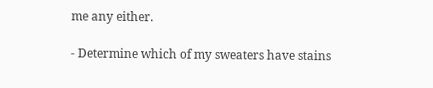me any either.

- Determine which of my sweaters have stains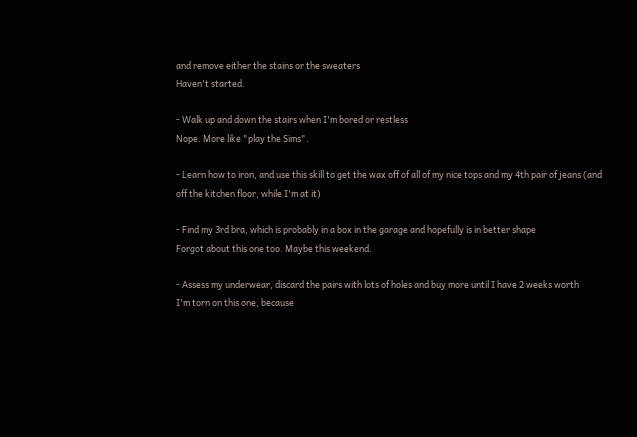and remove either the stains or the sweaters
Haven't started.

- Walk up and down the stairs when I'm bored or restless
Nope. More like "play the Sims".

- Learn how to iron, and use this skill to get the wax off of all of my nice tops and my 4th pair of jeans (and off the kitchen floor, while I'm at it)

- Find my 3rd bra, which is probably in a box in the garage and hopefully is in better shape
Forgot about this one too. Maybe this weekend.

- Assess my underwear, discard the pairs with lots of holes and buy more until I have 2 weeks worth
I'm torn on this one, because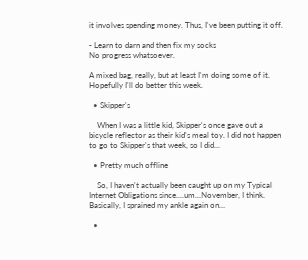it involves spending money. Thus, I've been putting it off.

- Learn to darn and then fix my socks
No progress whatsoever.

A mixed bag, really, but at least I'm doing some of it. Hopefully I'll do better this week.

  • Skipper's

    When I was a little kid, Skipper's once gave out a bicycle reflector as their kid's meal toy. I did not happen to go to Skipper's that week, so I did…

  • Pretty much offline

    So, I haven't actually been caught up on my Typical Internet Obligations since....um...November, I think. Basically, I sprained my ankle again on…

  •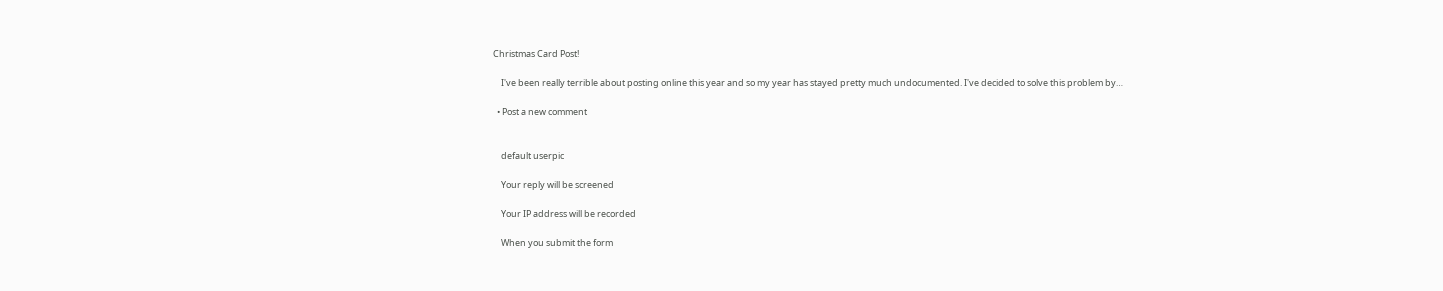Christmas Card Post!

    I've been really terrible about posting online this year and so my year has stayed pretty much undocumented. I've decided to solve this problem by…

  • Post a new comment


    default userpic

    Your reply will be screened

    Your IP address will be recorded

    When you submit the form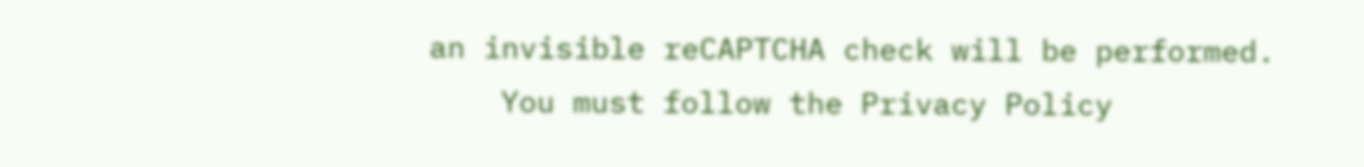an invisible reCAPTCHA check will be performed.
    You must follow the Privacy Policy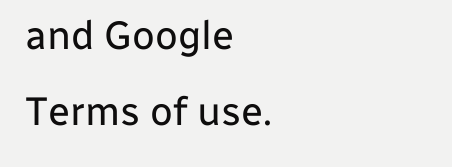and Google Terms of use.